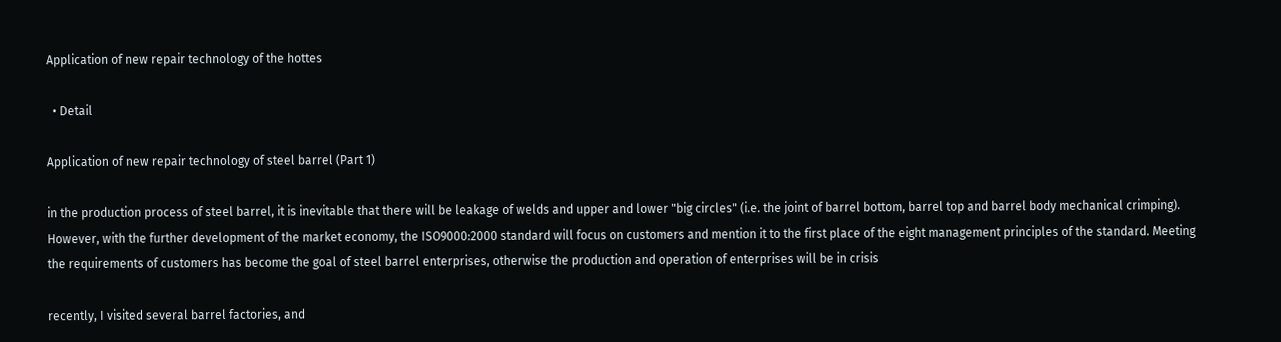Application of new repair technology of the hottes

  • Detail

Application of new repair technology of steel barrel (Part 1)

in the production process of steel barrel, it is inevitable that there will be leakage of welds and upper and lower "big circles" (i.e. the joint of barrel bottom, barrel top and barrel body mechanical crimping). However, with the further development of the market economy, the ISO9000:2000 standard will focus on customers and mention it to the first place of the eight management principles of the standard. Meeting the requirements of customers has become the goal of steel barrel enterprises, otherwise the production and operation of enterprises will be in crisis

recently, I visited several barrel factories, and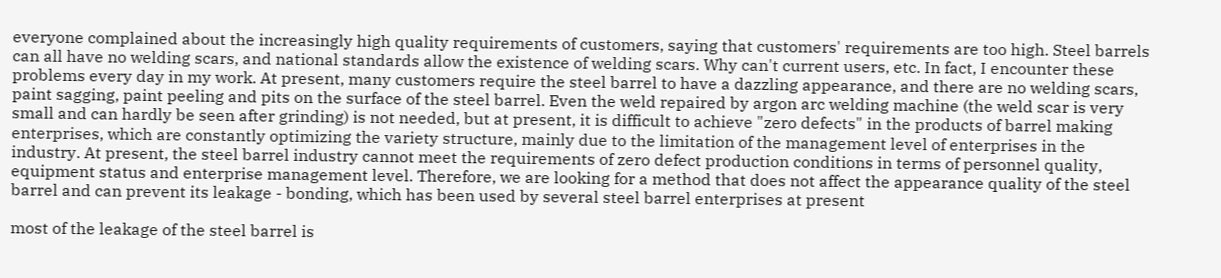everyone complained about the increasingly high quality requirements of customers, saying that customers' requirements are too high. Steel barrels can all have no welding scars, and national standards allow the existence of welding scars. Why can't current users, etc. In fact, I encounter these problems every day in my work. At present, many customers require the steel barrel to have a dazzling appearance, and there are no welding scars, paint sagging, paint peeling and pits on the surface of the steel barrel. Even the weld repaired by argon arc welding machine (the weld scar is very small and can hardly be seen after grinding) is not needed, but at present, it is difficult to achieve "zero defects" in the products of barrel making enterprises, which are constantly optimizing the variety structure, mainly due to the limitation of the management level of enterprises in the industry. At present, the steel barrel industry cannot meet the requirements of zero defect production conditions in terms of personnel quality, equipment status and enterprise management level. Therefore, we are looking for a method that does not affect the appearance quality of the steel barrel and can prevent its leakage - bonding, which has been used by several steel barrel enterprises at present

most of the leakage of the steel barrel is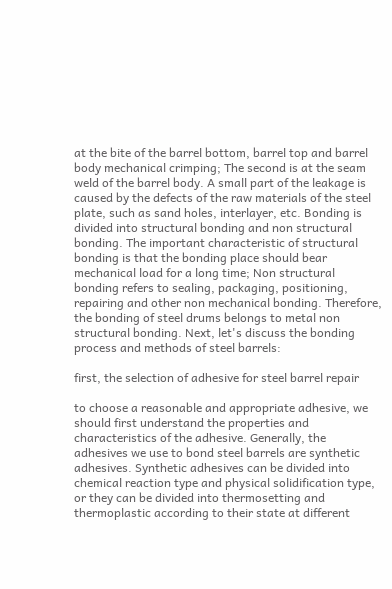at the bite of the barrel bottom, barrel top and barrel body mechanical crimping; The second is at the seam weld of the barrel body. A small part of the leakage is caused by the defects of the raw materials of the steel plate, such as sand holes, interlayer, etc. Bonding is divided into structural bonding and non structural bonding. The important characteristic of structural bonding is that the bonding place should bear mechanical load for a long time; Non structural bonding refers to sealing, packaging, positioning, repairing and other non mechanical bonding. Therefore, the bonding of steel drums belongs to metal non structural bonding. Next, let's discuss the bonding process and methods of steel barrels:

first, the selection of adhesive for steel barrel repair

to choose a reasonable and appropriate adhesive, we should first understand the properties and characteristics of the adhesive. Generally, the adhesives we use to bond steel barrels are synthetic adhesives. Synthetic adhesives can be divided into chemical reaction type and physical solidification type, or they can be divided into thermosetting and thermoplastic according to their state at different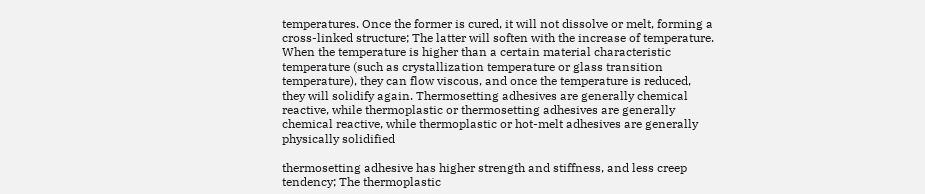temperatures. Once the former is cured, it will not dissolve or melt, forming a cross-linked structure; The latter will soften with the increase of temperature. When the temperature is higher than a certain material characteristic temperature (such as crystallization temperature or glass transition temperature), they can flow viscous, and once the temperature is reduced, they will solidify again. Thermosetting adhesives are generally chemical reactive, while thermoplastic or thermosetting adhesives are generally chemical reactive, while thermoplastic or hot-melt adhesives are generally physically solidified

thermosetting adhesive has higher strength and stiffness, and less creep tendency; The thermoplastic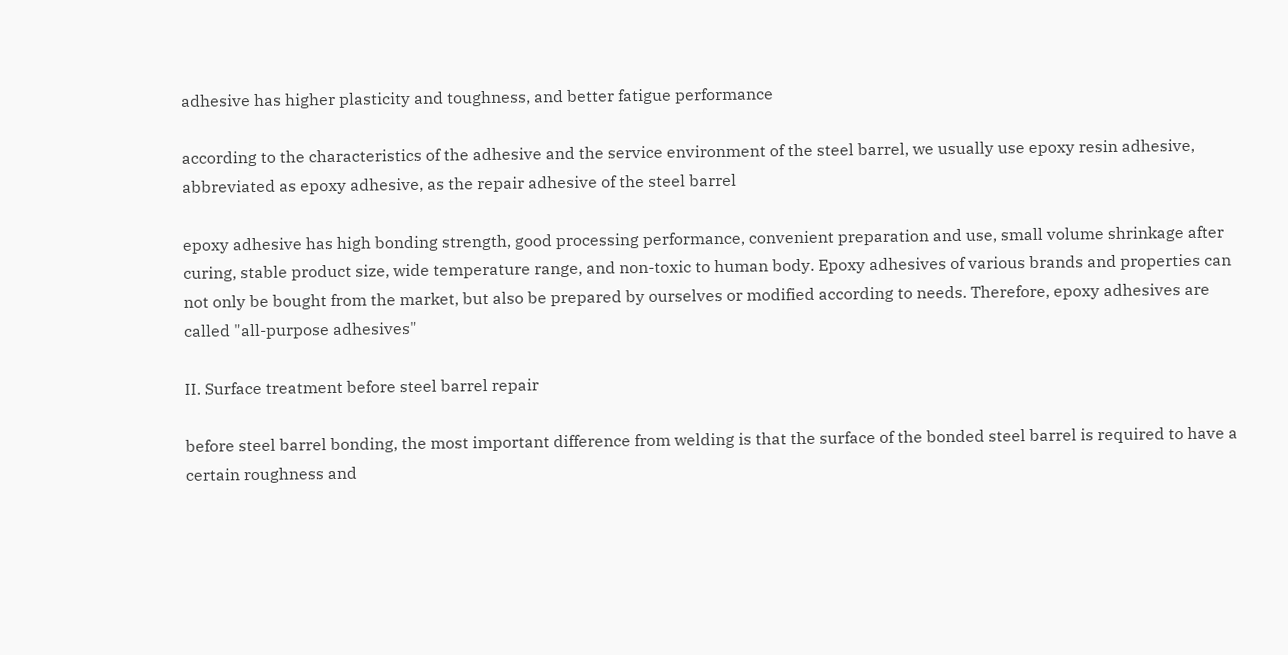adhesive has higher plasticity and toughness, and better fatigue performance

according to the characteristics of the adhesive and the service environment of the steel barrel, we usually use epoxy resin adhesive, abbreviated as epoxy adhesive, as the repair adhesive of the steel barrel

epoxy adhesive has high bonding strength, good processing performance, convenient preparation and use, small volume shrinkage after curing, stable product size, wide temperature range, and non-toxic to human body. Epoxy adhesives of various brands and properties can not only be bought from the market, but also be prepared by ourselves or modified according to needs. Therefore, epoxy adhesives are called "all-purpose adhesives"

II. Surface treatment before steel barrel repair

before steel barrel bonding, the most important difference from welding is that the surface of the bonded steel barrel is required to have a certain roughness and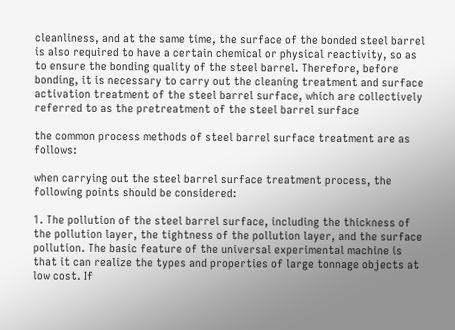cleanliness, and at the same time, the surface of the bonded steel barrel is also required to have a certain chemical or physical reactivity, so as to ensure the bonding quality of the steel barrel. Therefore, before bonding, it is necessary to carry out the cleaning treatment and surface activation treatment of the steel barrel surface, which are collectively referred to as the pretreatment of the steel barrel surface

the common process methods of steel barrel surface treatment are as follows:

when carrying out the steel barrel surface treatment process, the following points should be considered:

1. The pollution of the steel barrel surface, including the thickness of the pollution layer, the tightness of the pollution layer, and the surface pollution. The basic feature of the universal experimental machine is that it can realize the types and properties of large tonnage objects at low cost. If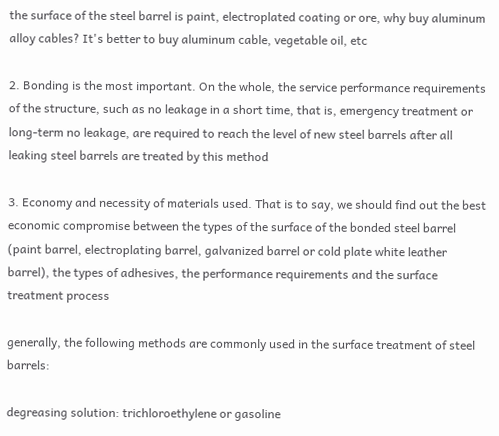the surface of the steel barrel is paint, electroplated coating or ore, why buy aluminum alloy cables? It's better to buy aluminum cable, vegetable oil, etc

2. Bonding is the most important. On the whole, the service performance requirements of the structure, such as no leakage in a short time, that is, emergency treatment or long-term no leakage, are required to reach the level of new steel barrels after all leaking steel barrels are treated by this method

3. Economy and necessity of materials used. That is to say, we should find out the best economic compromise between the types of the surface of the bonded steel barrel (paint barrel, electroplating barrel, galvanized barrel or cold plate white leather barrel), the types of adhesives, the performance requirements and the surface treatment process

generally, the following methods are commonly used in the surface treatment of steel barrels:

degreasing solution: trichloroethylene or gasoline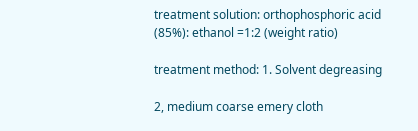treatment solution: orthophosphoric acid (85%): ethanol =1:2 (weight ratio)

treatment method: 1. Solvent degreasing

2, medium coarse emery cloth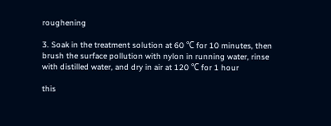roughening

3. Soak in the treatment solution at 60 ℃ for 10 minutes, then brush the surface pollution with nylon in running water, rinse with distilled water, and dry in air at 120 ℃ for 1 hour

this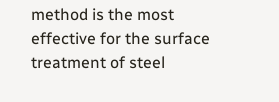method is the most effective for the surface treatment of steel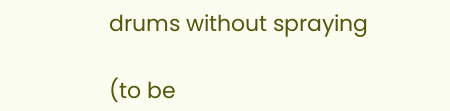drums without spraying

(to be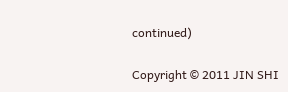continued)

Copyright © 2011 JIN SHI